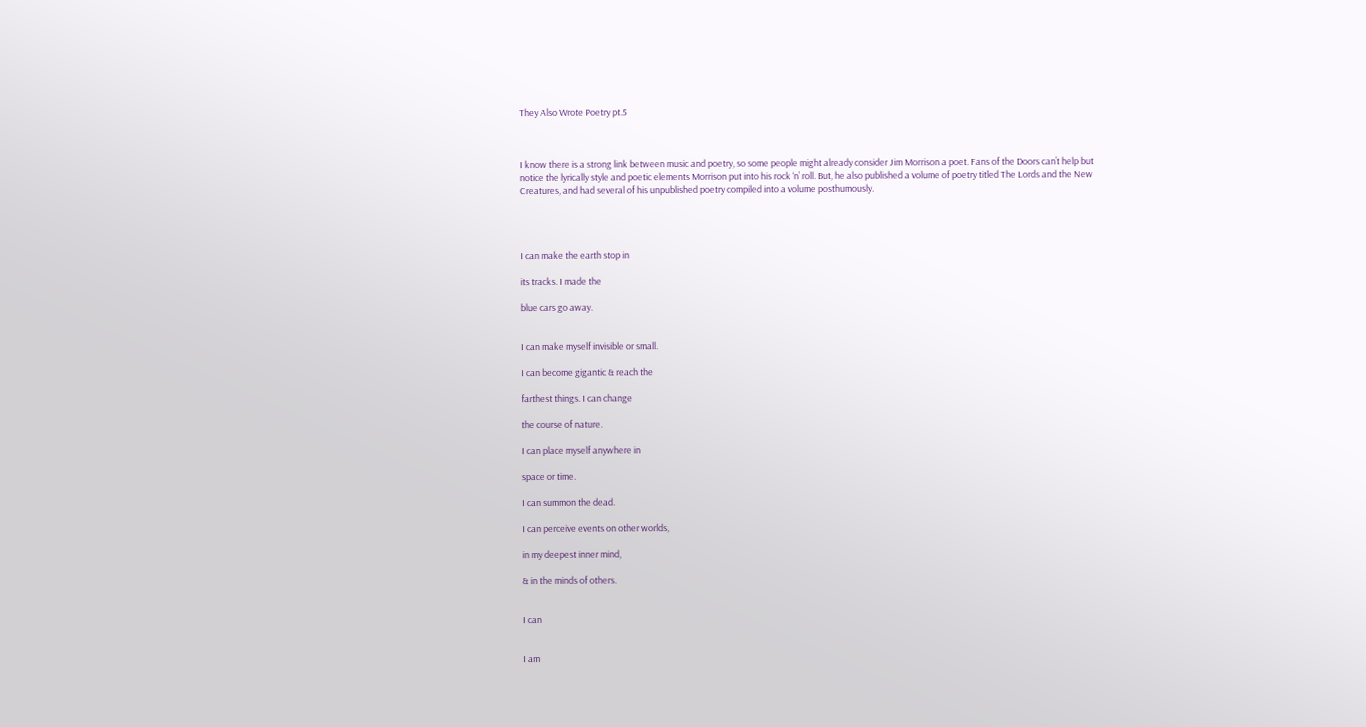They Also Wrote Poetry pt.5



I know there is a strong link between music and poetry, so some people might already consider Jim Morrison a poet. Fans of the Doors can’t help but notice the lyrically style and poetic elements Morrison put into his rock ‘n’ roll. But, he also published a volume of poetry titled The Lords and the New Creatures, and had several of his unpublished poetry compiled into a volume posthumously.




I can make the earth stop in

its tracks. I made the

blue cars go away.


I can make myself invisible or small.

I can become gigantic & reach the

farthest things. I can change

the course of nature.

I can place myself anywhere in

space or time.

I can summon the dead.

I can perceive events on other worlds,

in my deepest inner mind,

& in the minds of others.


I can


I am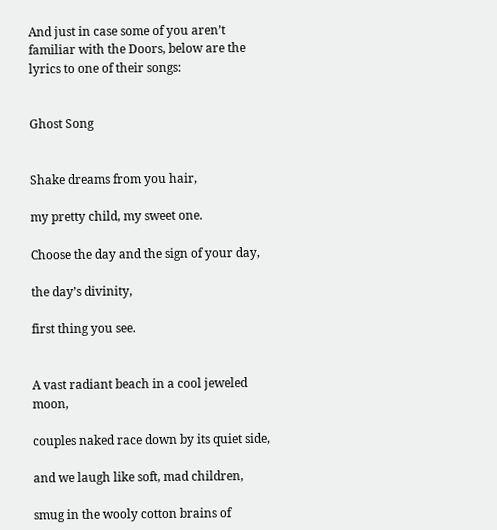And just in case some of you aren’t familiar with the Doors, below are the lyrics to one of their songs:


Ghost Song


Shake dreams from you hair,

my pretty child, my sweet one.

Choose the day and the sign of your day,

the day’s divinity,

first thing you see.


A vast radiant beach in a cool jeweled moon,

couples naked race down by its quiet side,

and we laugh like soft, mad children,

smug in the wooly cotton brains of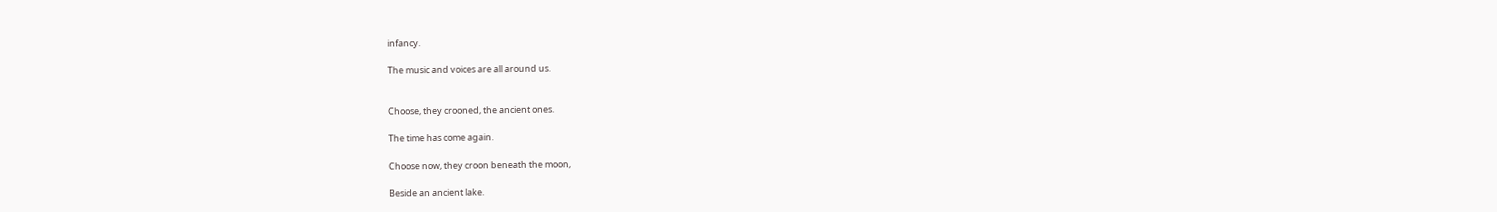infancy.

The music and voices are all around us.


Choose, they crooned, the ancient ones.

The time has come again.

Choose now, they croon beneath the moon,

Beside an ancient lake.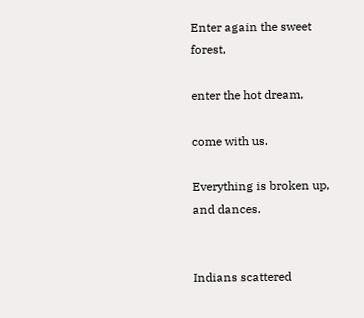Enter again the sweet forest,

enter the hot dream,

come with us.

Everything is broken up, and dances.


Indians scattered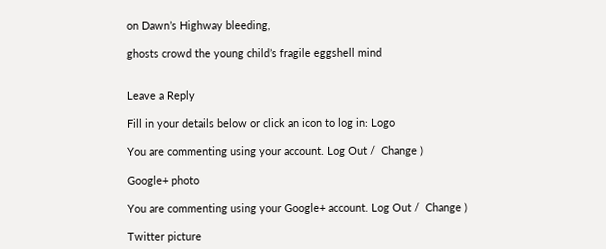on Dawn’s Highway bleeding,

ghosts crowd the young child’s fragile eggshell mind


Leave a Reply

Fill in your details below or click an icon to log in: Logo

You are commenting using your account. Log Out /  Change )

Google+ photo

You are commenting using your Google+ account. Log Out /  Change )

Twitter picture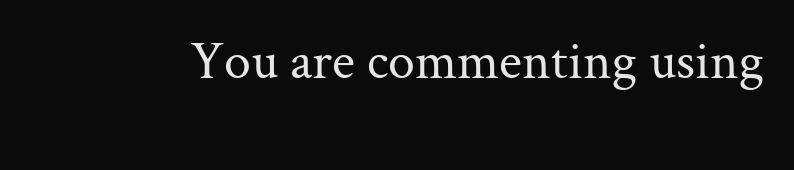You are commenting using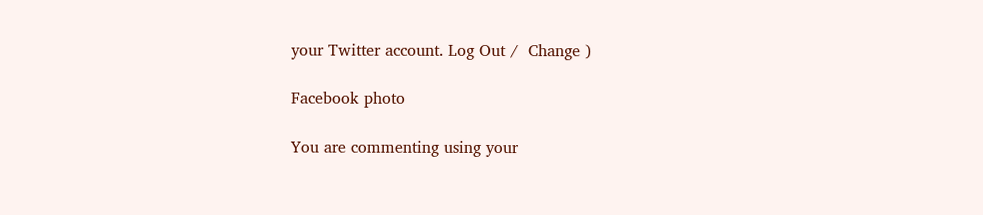your Twitter account. Log Out /  Change )

Facebook photo

You are commenting using your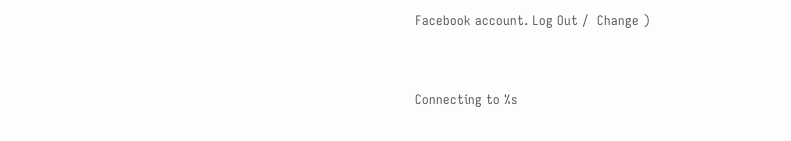Facebook account. Log Out /  Change )


Connecting to %s